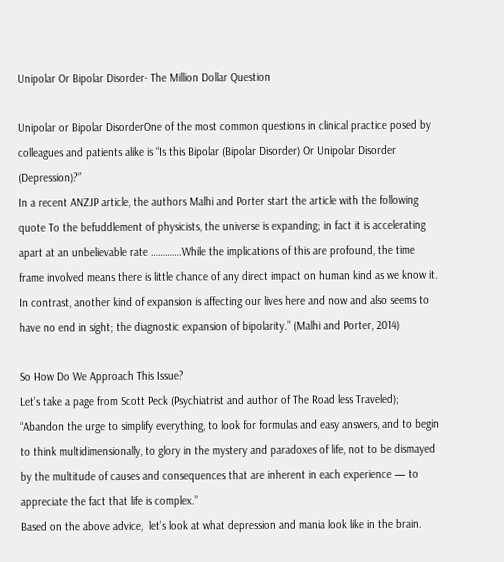Unipolar Or Bipolar Disorder- The Million Dollar Question

Unipolar or Bipolar DisorderOne of the most common questions in clinical practice posed by colleagues and patients alike is “Is this Bipolar (Bipolar Disorder) Or Unipolar Disorder (Depression)?”
In a recent ANZJP article, the authors Malhi and Porter start the article with the following quote To the befuddlement of physicists, the universe is expanding; in fact it is accelerating apart at an unbelievable rate ………….While the implications of this are profound, the time frame involved means there is little chance of any direct impact on human kind as we know it. In contrast, another kind of expansion is affecting our lives here and now and also seems to have no end in sight; the diagnostic expansion of bipolarity.” (Malhi and Porter, 2014)

So How Do We Approach This Issue?
Let’s take a page from Scott Peck (Psychiatrist and author of The Road less Traveled); “Abandon the urge to simplify everything, to look for formulas and easy answers, and to begin to think multidimensionally, to glory in the mystery and paradoxes of life, not to be dismayed by the multitude of causes and consequences that are inherent in each experience — to appreciate the fact that life is complex.”
Based on the above advice,  let’s look at what depression and mania look like in the brain.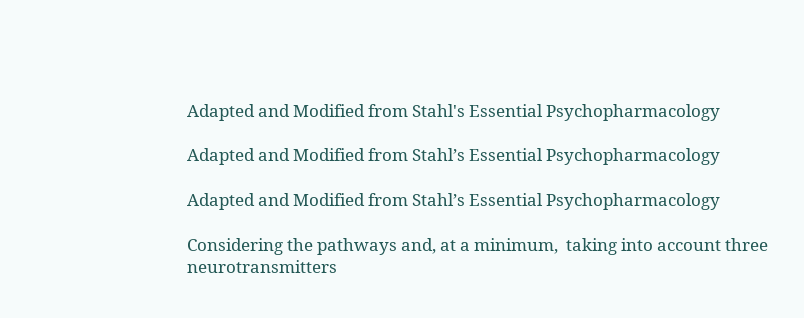Adapted and Modified from Stahl's Essential Psychopharmacology

Adapted and Modified from Stahl’s Essential Psychopharmacology

Adapted and Modified from Stahl’s Essential Psychopharmacology

Considering the pathways and, at a minimum,  taking into account three neurotransmitters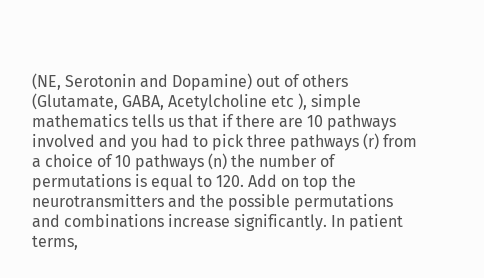(NE, Serotonin and Dopamine) out of others (Glutamate, GABA, Acetylcholine etc ), simple mathematics tells us that if there are 10 pathways involved and you had to pick three pathways (r) from a choice of 10 pathways (n) the number of permutations is equal to 120. Add on top the neurotransmitters and the possible permutations and combinations increase significantly. In patient terms,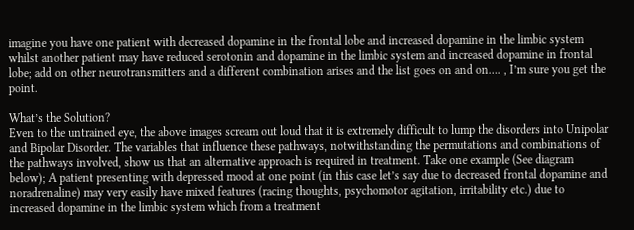imagine you have one patient with decreased dopamine in the frontal lobe and increased dopamine in the limbic system whilst another patient may have reduced serotonin and dopamine in the limbic system and increased dopamine in frontal lobe; add on other neurotransmitters and a different combination arises and the list goes on and on…. , I’m sure you get the point.

What’s the Solution?
Even to the untrained eye, the above images scream out loud that it is extremely difficult to lump the disorders into Unipolar and Bipolar Disorder. The variables that influence these pathways, notwithstanding the permutations and combinations of the pathways involved, show us that an alternative approach is required in treatment. Take one example (See diagram below); A patient presenting with depressed mood at one point (in this case let’s say due to decreased frontal dopamine and noradrenaline) may very easily have mixed features (racing thoughts, psychomotor agitation, irritability etc.) due to increased dopamine in the limbic system which from a treatment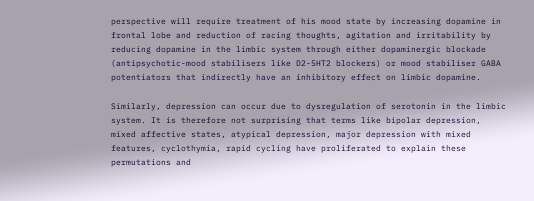perspective will require treatment of his mood state by increasing dopamine in frontal lobe and reduction of racing thoughts, agitation and irritability by reducing dopamine in the limbic system through either dopaminergic blockade (antipsychotic-mood stabilisers like D2-5HT2 blockers) or mood stabiliser GABA potentiators that indirectly have an inhibitory effect on limbic dopamine.

Similarly, depression can occur due to dysregulation of serotonin in the limbic system. It is therefore not surprising that terms like bipolar depression, mixed affective states, atypical depression, major depression with mixed features, cyclothymia, rapid cycling have proliferated to explain these permutations and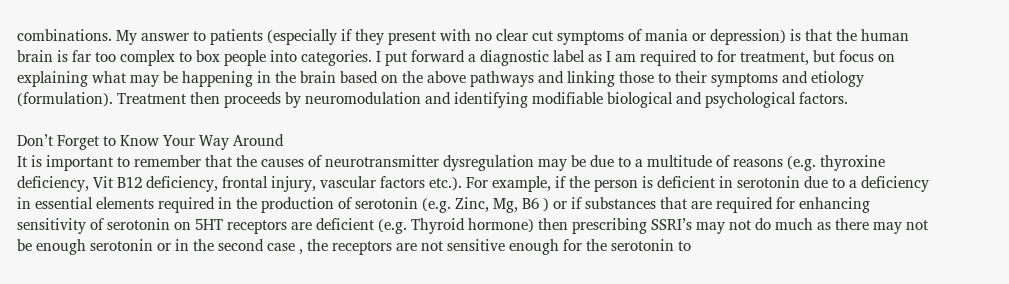combinations. My answer to patients (especially if they present with no clear cut symptoms of mania or depression) is that the human brain is far too complex to box people into categories. I put forward a diagnostic label as I am required to for treatment, but focus on explaining what may be happening in the brain based on the above pathways and linking those to their symptoms and etiology (formulation). Treatment then proceeds by neuromodulation and identifying modifiable biological and psychological factors.

Don’t Forget to Know Your Way Around
It is important to remember that the causes of neurotransmitter dysregulation may be due to a multitude of reasons (e.g. thyroxine deficiency, Vit B12 deficiency, frontal injury, vascular factors etc.). For example, if the person is deficient in serotonin due to a deficiency in essential elements required in the production of serotonin (e.g. Zinc, Mg, B6 ) or if substances that are required for enhancing sensitivity of serotonin on 5HT receptors are deficient (e.g. Thyroid hormone) then prescribing SSRI’s may not do much as there may not be enough serotonin or in the second case , the receptors are not sensitive enough for the serotonin to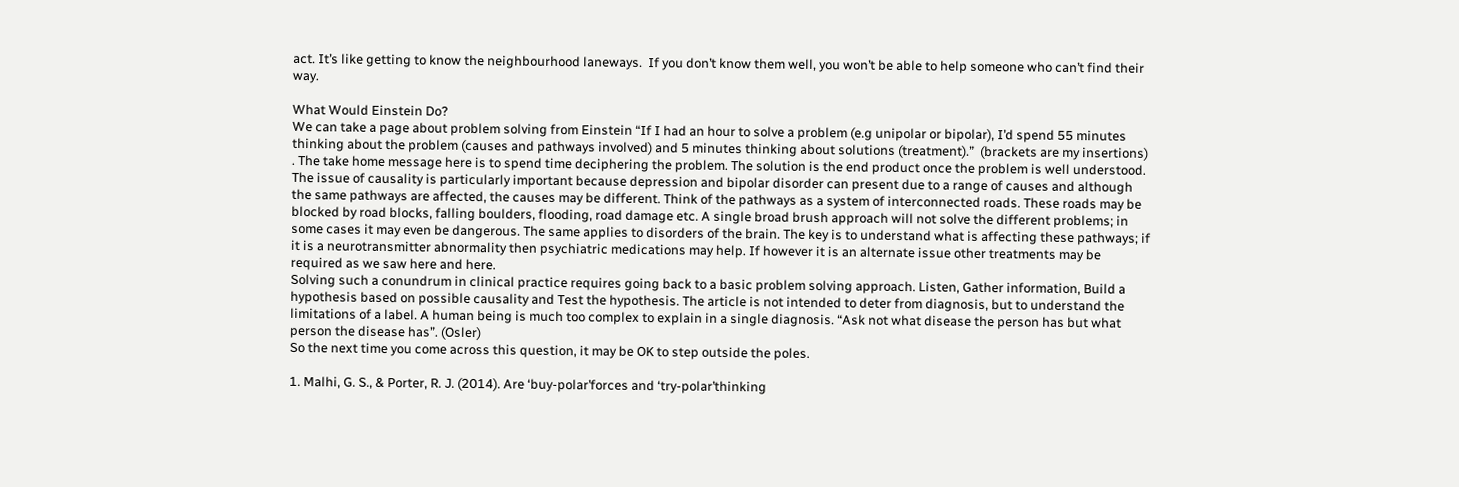act. It’s like getting to know the neighbourhood laneways.  If you don’t know them well, you won’t be able to help someone who can’t find their way.

What Would Einstein Do?
We can take a page about problem solving from Einstein “If I had an hour to solve a problem (e.g unipolar or bipolar), I’d spend 55 minutes thinking about the problem (causes and pathways involved) and 5 minutes thinking about solutions (treatment).”  (brackets are my insertions) . The take home message here is to spend time deciphering the problem. The solution is the end product once the problem is well understood. The issue of causality is particularly important because depression and bipolar disorder can present due to a range of causes and although the same pathways are affected, the causes may be different. Think of the pathways as a system of interconnected roads. These roads may be blocked by road blocks, falling boulders, flooding, road damage etc. A single broad brush approach will not solve the different problems; in some cases it may even be dangerous. The same applies to disorders of the brain. The key is to understand what is affecting these pathways; if it is a neurotransmitter abnormality then psychiatric medications may help. If however it is an alternate issue other treatments may be required as we saw here and here.
Solving such a conundrum in clinical practice requires going back to a basic problem solving approach. Listen, Gather information, Build a hypothesis based on possible causality and Test the hypothesis. The article is not intended to deter from diagnosis, but to understand the limitations of a label. A human being is much too complex to explain in a single diagnosis. “Ask not what disease the person has but what person the disease has”. (Osler)
So the next time you come across this question, it may be OK to step outside the poles.

1. Malhi, G. S., & Porter, R. J. (2014). Are ‘buy-polar’forces and ‘try-polar’thinking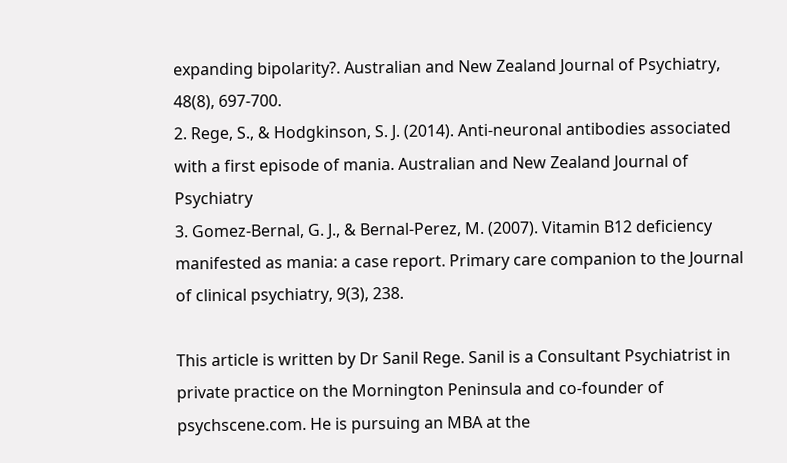expanding bipolarity?. Australian and New Zealand Journal of Psychiatry, 48(8), 697-700.
2. Rege, S., & Hodgkinson, S. J. (2014). Anti-neuronal antibodies associated with a first episode of mania. Australian and New Zealand Journal of Psychiatry
3. Gomez-Bernal, G. J., & Bernal-Perez, M. (2007). Vitamin B12 deficiency manifested as mania: a case report. Primary care companion to the Journal of clinical psychiatry, 9(3), 238.

This article is written by Dr Sanil Rege. Sanil is a Consultant Psychiatrist in private practice on the Mornington Peninsula and co-founder of psychscene.com. He is pursuing an MBA at the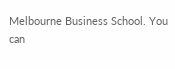Melbourne Business School. You can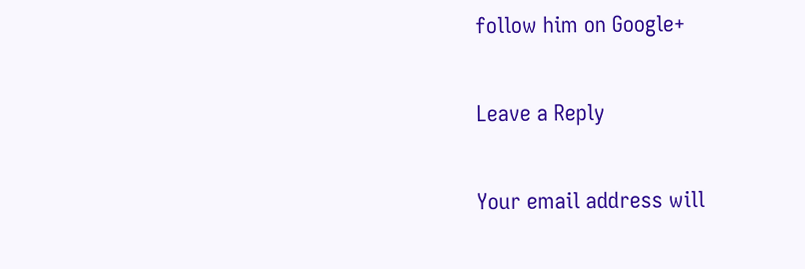follow him on Google+

Leave a Reply

Your email address will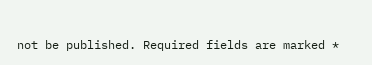not be published. Required fields are marked *